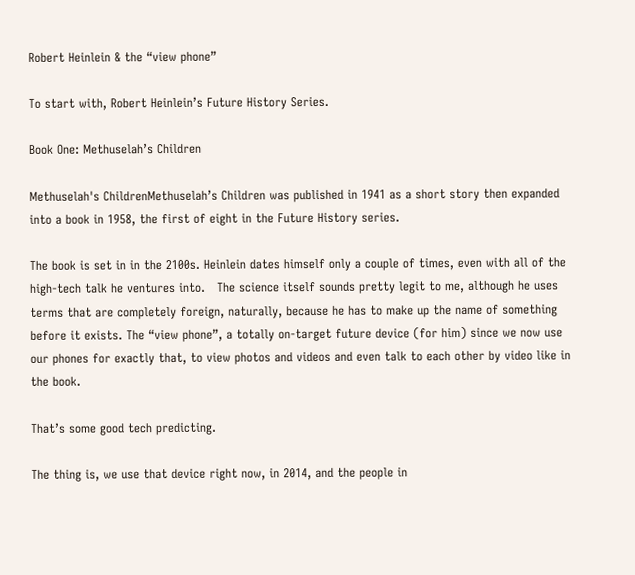Robert Heinlein & the “view phone”

To start with, Robert Heinlein’s Future History Series.

Book One: Methuselah’s Children

Methuselah's ChildrenMethuselah’s Children was published in 1941 as a short story then expanded into a book in 1958, the first of eight in the Future History series.

The book is set in in the 2100s. Heinlein dates himself only a couple of times, even with all of the high-tech talk he ventures into.   The science itself sounds pretty legit to me, although he uses terms that are completely foreign, naturally, because he has to make up the name of something before it exists. The “view phone”, a totally on-target future device (for him) since we now use our phones for exactly that, to view photos and videos and even talk to each other by video like in the book.

That’s some good tech predicting.

The thing is, we use that device right now, in 2014, and the people in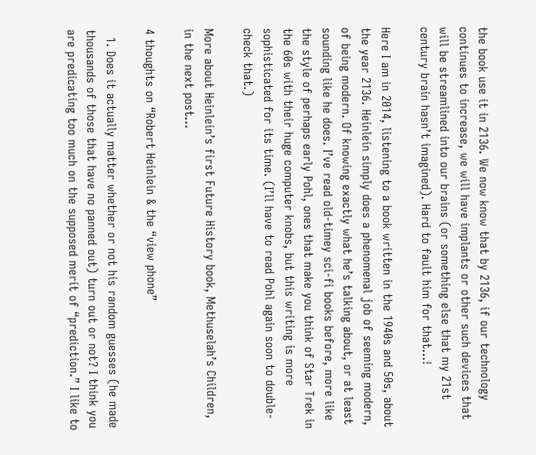the book use it in 2136. We now know that by 2136, if our technology continues to increase, we will have implants or other such devices that will be streamlined into our brains (or something else that my 21st century brain hasn’t imagined). Hard to fault him for that…!

Here I am in 2014, listening to a book written in the 1940s and 50s, about the year 2136. Heinlein simply does a phenomenal job of seeming modern, of being modern. Of knowing exactly what he’s talking about, or at least sounding like he does. I’ve read old-timey sci-fi books before, more like the style of perhaps early Pohl, ones that make you think of Star Trek in the 60s with their huge computer knobs, but this writing is more sophisticated for its time. (I’ll have to read Pohl again soon to double-check that.)

More about Heinlein’s first Future History book, Methuselah’s Children, in the next post…

4 thoughts on “Robert Heinlein & the “view phone”

  1. Does it actually matter whether or not his random guesses (he made thousands of those that have no panned out) turn out or not? I think you are predicating too much on the supposed merit of “prediction.” I like to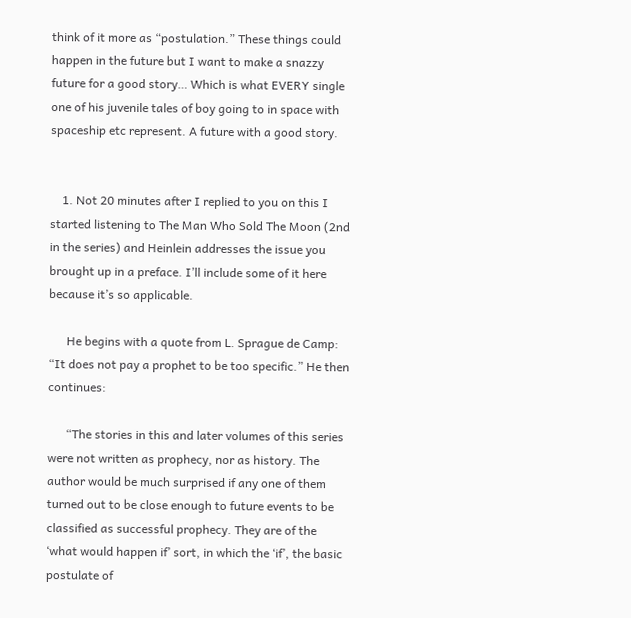think of it more as “postulation.” These things could happen in the future but I want to make a snazzy future for a good story… Which is what EVERY single one of his juvenile tales of boy going to in space with spaceship etc represent. A future with a good story.


    1. Not 20 minutes after I replied to you on this I started listening to The Man Who Sold The Moon (2nd in the series) and Heinlein addresses the issue you brought up in a preface. I’ll include some of it here because it’s so applicable.

      He begins with a quote from L. Sprague de Camp: “It does not pay a prophet to be too specific.” He then continues:

      “The stories in this and later volumes of this series were not written as prophecy, nor as history. The author would be much surprised if any one of them turned out to be close enough to future events to be classified as successful prophecy. They are of the ‘what would happen if’ sort, in which the ‘if’, the basic postulate of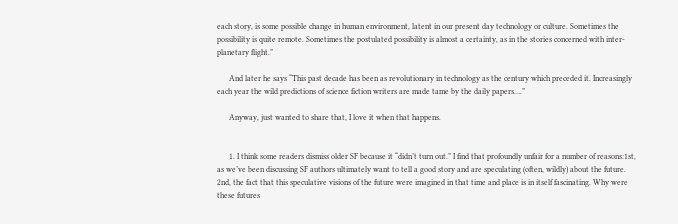each story, is some possible change in human environment, latent in our present day technology or culture. Sometimes the possibility is quite remote. Sometimes the postulated possibility is almost a certainty, as in the stories concerned with inter-planetary flight.”

      And later he says “This past decade has been as revolutionary in technology as the century which preceded it. Increasingly each year the wild predictions of science fiction writers are made tame by the daily papers….”

      Anyway, just wanted to share that, I love it when that happens.


      1. I think some readers dismiss older SF because it “didn’t turn out.” I find that profoundly unfair for a number of reasons:1st, as we’ve been discussing SF authors ultimately want to tell a good story and are speculating (often, wildly) about the future. 2nd, the fact that this speculative visions of the future were imagined in that time and place is in itself fascinating. Why were these futures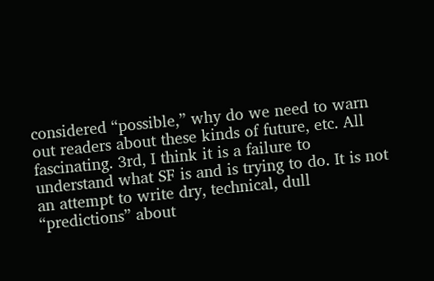considered “possible,” why do we need to warn out readers about these kinds of future, etc. All fascinating. 3rd, I think it is a failure to understand what SF is and is trying to do. It is not an attempt to write dry, technical, dull “predictions” about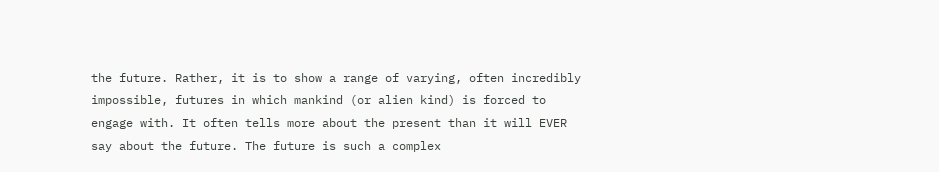the future. Rather, it is to show a range of varying, often incredibly impossible, futures in which mankind (or alien kind) is forced to engage with. It often tells more about the present than it will EVER say about the future. The future is such a complex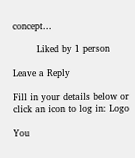concept…

        Liked by 1 person

Leave a Reply

Fill in your details below or click an icon to log in: Logo

You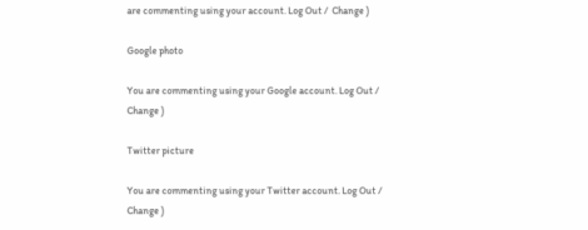are commenting using your account. Log Out /  Change )

Google photo

You are commenting using your Google account. Log Out /  Change )

Twitter picture

You are commenting using your Twitter account. Log Out /  Change )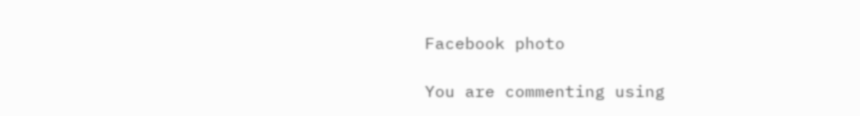Facebook photo

You are commenting using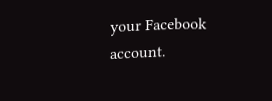your Facebook account.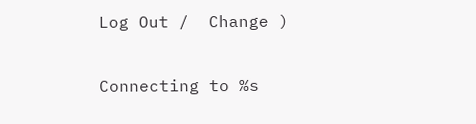Log Out /  Change )

Connecting to %s